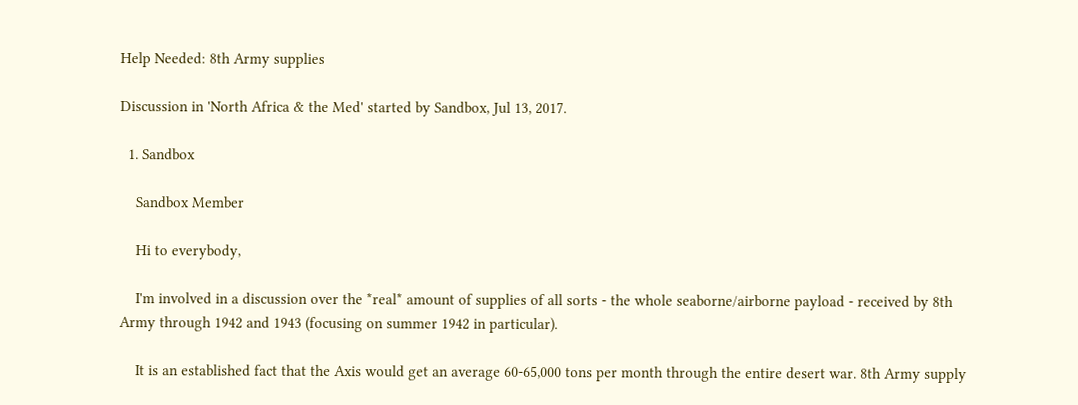Help Needed: 8th Army supplies

Discussion in 'North Africa & the Med' started by Sandbox, Jul 13, 2017.

  1. Sandbox

    Sandbox Member

    Hi to everybody,

    I'm involved in a discussion over the *real* amount of supplies of all sorts - the whole seaborne/airborne payload - received by 8th Army through 1942 and 1943 (focusing on summer 1942 in particular).

    It is an established fact that the Axis would get an average 60-65,000 tons per month through the entire desert war. 8th Army supply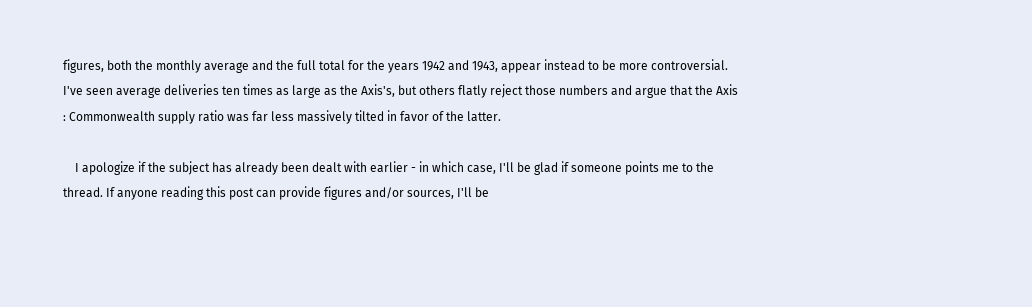figures, both the monthly average and the full total for the years 1942 and 1943, appear instead to be more controversial. I've seen average deliveries ten times as large as the Axis's, but others flatly reject those numbers and argue that the Axis : Commonwealth supply ratio was far less massively tilted in favor of the latter.

    I apologize if the subject has already been dealt with earlier - in which case, I'll be glad if someone points me to the thread. If anyone reading this post can provide figures and/or sources, I'll be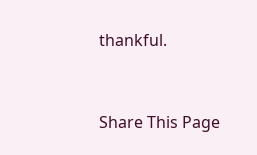thankful.


Share This Page